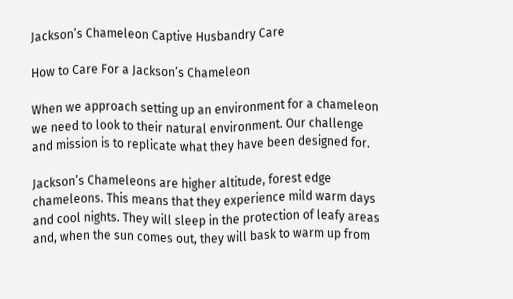Jackson’s Chameleon Captive Husbandry Care

How to Care For a Jackson’s Chameleon

When we approach setting up an environment for a chameleon we need to look to their natural environment. Our challenge and mission is to replicate what they have been designed for.

Jackson’s Chameleons are higher altitude, forest edge chameleons. This means that they experience mild warm days and cool nights. They will sleep in the protection of leafy areas and, when the sun comes out, they will bask to warm up from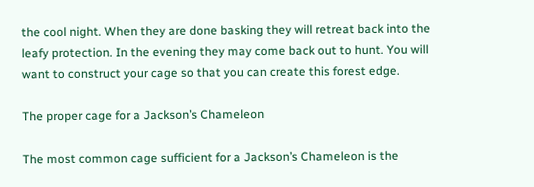the cool night. When they are done basking they will retreat back into the leafy protection. In the evening they may come back out to hunt. You will want to construct your cage so that you can create this forest edge.

The proper cage for a Jackson’s Chameleon

The most common cage sufficient for a Jackson’s Chameleon is the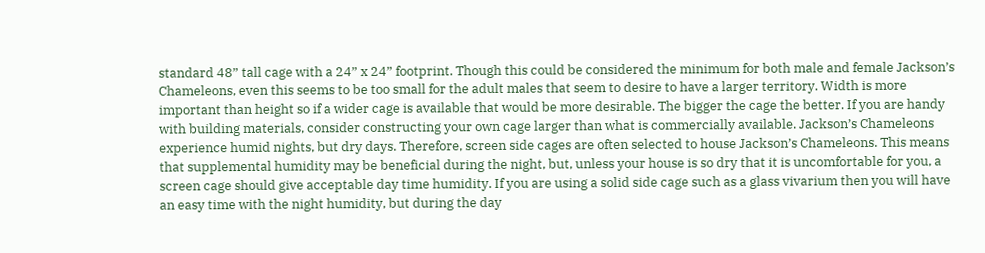standard 48” tall cage with a 24” x 24” footprint. Though this could be considered the minimum for both male and female Jackson’s Chameleons, even this seems to be too small for the adult males that seem to desire to have a larger territory. Width is more important than height so if a wider cage is available that would be more desirable. The bigger the cage the better. If you are handy with building materials, consider constructing your own cage larger than what is commercially available. Jackson’s Chameleons experience humid nights, but dry days. Therefore, screen side cages are often selected to house Jackson’s Chameleons. This means that supplemental humidity may be beneficial during the night, but, unless your house is so dry that it is uncomfortable for you, a screen cage should give acceptable day time humidity. If you are using a solid side cage such as a glass vivarium then you will have an easy time with the night humidity, but during the day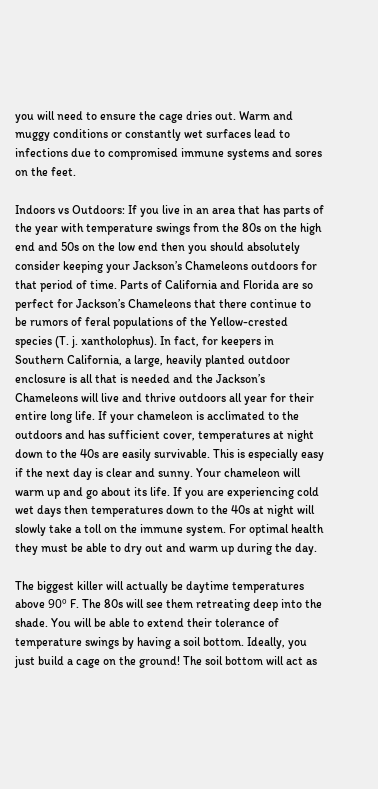you will need to ensure the cage dries out. Warm and muggy conditions or constantly wet surfaces lead to infections due to compromised immune systems and sores on the feet.

Indoors vs Outdoors: If you live in an area that has parts of the year with temperature swings from the 80s on the high end and 50s on the low end then you should absolutely consider keeping your Jackson’s Chameleons outdoors for that period of time. Parts of California and Florida are so perfect for Jackson’s Chameleons that there continue to be rumors of feral populations of the Yellow-crested species (T. j. xantholophus). In fact, for keepers in Southern California, a large, heavily planted outdoor enclosure is all that is needed and the Jackson’s Chameleons will live and thrive outdoors all year for their entire long life. If your chameleon is acclimated to the outdoors and has sufficient cover, temperatures at night down to the 40s are easily survivable. This is especially easy if the next day is clear and sunny. Your chameleon will warm up and go about its life. If you are experiencing cold wet days then temperatures down to the 40s at night will slowly take a toll on the immune system. For optimal health they must be able to dry out and warm up during the day.

The biggest killer will actually be daytime temperatures above 90º F. The 80s will see them retreating deep into the shade. You will be able to extend their tolerance of temperature swings by having a soil bottom. Ideally, you just build a cage on the ground! The soil bottom will act as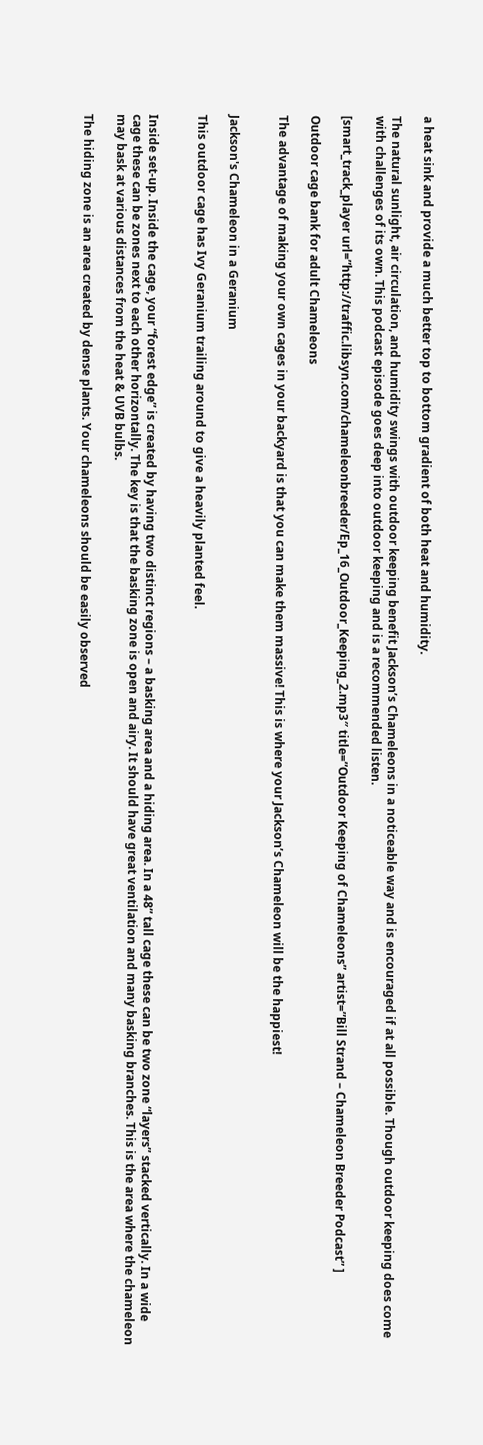a heat sink and provide a much better top to bottom gradient of both heat and humidity.

The natural sunlight, air circulation, and humidity swings with outdoor keeping benefit Jackson’s Chameleons in a noticeable way and is encouraged if at all possible. Though outdoor keeping does come with challenges of its own. This podcast episode goes deep into outdoor keeping and is a recommended listen.

[smart_track_player url=”http://traffic.libsyn.com/chameleonbreeder/Ep_16_Outdoor_Keeping_2.mp3″ title=”Outdoor Keeping of Chameleons” artist=”Bill Strand – Chameleon Breeder Podcast” ]

Outdoor cage bank for adult Chameleons

The advantage of making your own cages in your backyard is that you can make them massive! This is where your Jackson’s Chameleon will be the happiest!


Jackson's Chameleon in a Geranium

This outdoor cage has Ivy Geranium trailing around to give a heavily planted feel.


Inside set-up. Inside the cage, your “forest edge” is created by having two distinct regions – a basking area and a hiding area. In a 48” tall cage these can be two zone “layers” stacked vertically. In a wide cage these can be zones next to each other horizontally. The key is that the basking zone is open and airy. It should have great ventilation and many basking branches. This is the area where the chameleon may bask at various distances from the heat & UVB bulbs.

The hiding zone is an area created by dense plants. Your chameleons should be easily observed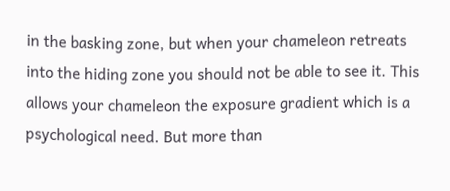in the basking zone, but when your chameleon retreats into the hiding zone you should not be able to see it. This allows your chameleon the exposure gradient which is a psychological need. But more than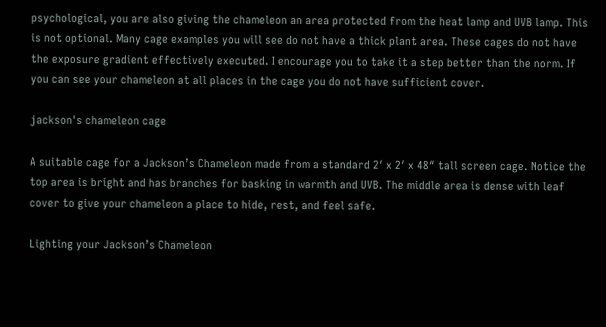psychological, you are also giving the chameleon an area protected from the heat lamp and UVB lamp. This is not optional. Many cage examples you will see do not have a thick plant area. These cages do not have the exposure gradient effectively executed. I encourage you to take it a step better than the norm. If you can see your chameleon at all places in the cage you do not have sufficient cover.

jackson's chameleon cage

A suitable cage for a Jackson’s Chameleon made from a standard 2′ x 2′ x 48″ tall screen cage. Notice the top area is bright and has branches for basking in warmth and UVB. The middle area is dense with leaf cover to give your chameleon a place to hide, rest, and feel safe.

Lighting your Jackson’s Chameleon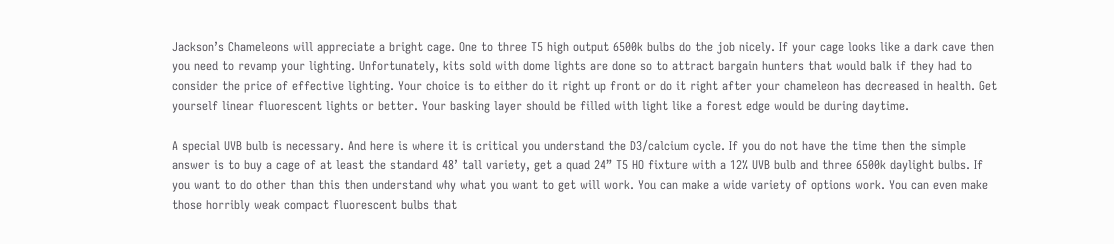Jackson’s Chameleons will appreciate a bright cage. One to three T5 high output 6500k bulbs do the job nicely. If your cage looks like a dark cave then you need to revamp your lighting. Unfortunately, kits sold with dome lights are done so to attract bargain hunters that would balk if they had to consider the price of effective lighting. Your choice is to either do it right up front or do it right after your chameleon has decreased in health. Get yourself linear fluorescent lights or better. Your basking layer should be filled with light like a forest edge would be during daytime.

A special UVB bulb is necessary. And here is where it is critical you understand the D3/calcium cycle. If you do not have the time then the simple answer is to buy a cage of at least the standard 48’ tall variety, get a quad 24” T5 HO fixture with a 12% UVB bulb and three 6500k daylight bulbs. If you want to do other than this then understand why what you want to get will work. You can make a wide variety of options work. You can even make those horribly weak compact fluorescent bulbs that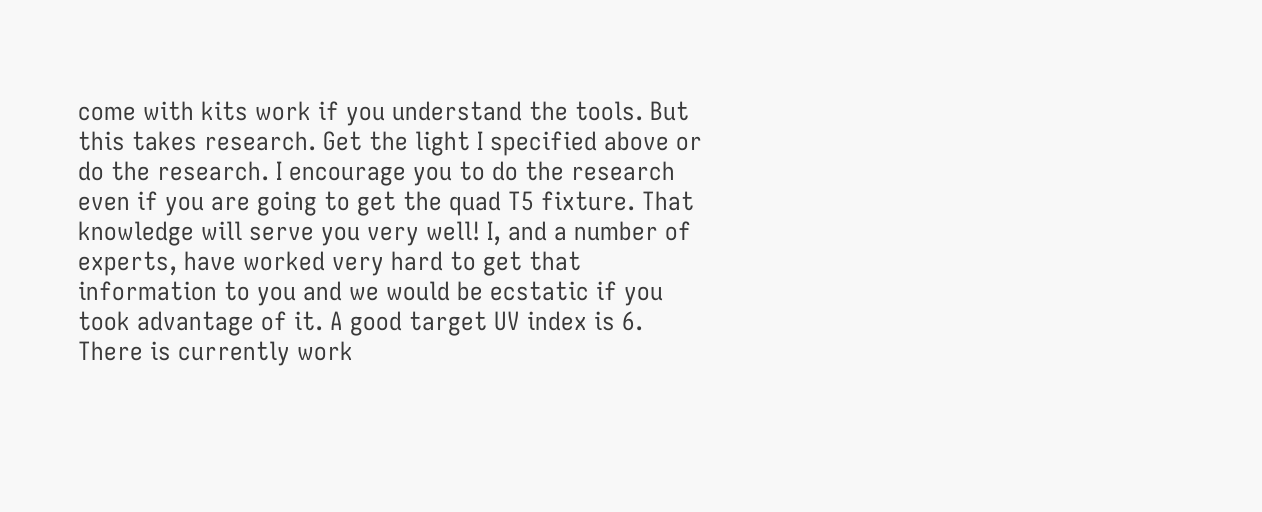come with kits work if you understand the tools. But this takes research. Get the light I specified above or do the research. I encourage you to do the research even if you are going to get the quad T5 fixture. That knowledge will serve you very well! I, and a number of experts, have worked very hard to get that information to you and we would be ecstatic if you took advantage of it. A good target UV index is 6. There is currently work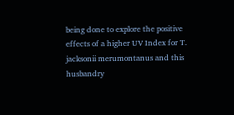being done to explore the positive effects of a higher UV Index for T. jacksonii merumontanus and this husbandry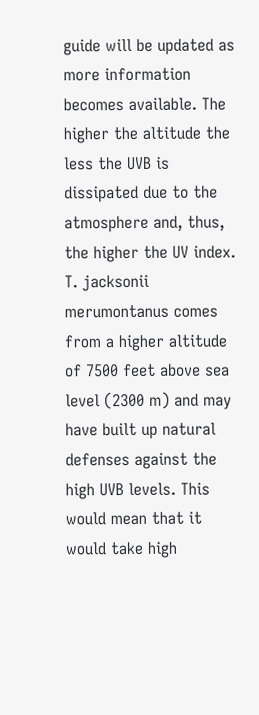guide will be updated as more information becomes available. The higher the altitude the less the UVB is dissipated due to the atmosphere and, thus, the higher the UV index. T. jacksonii merumontanus comes from a higher altitude of 7500 feet above sea level (2300 m) and may have built up natural defenses against the high UVB levels. This would mean that it would take high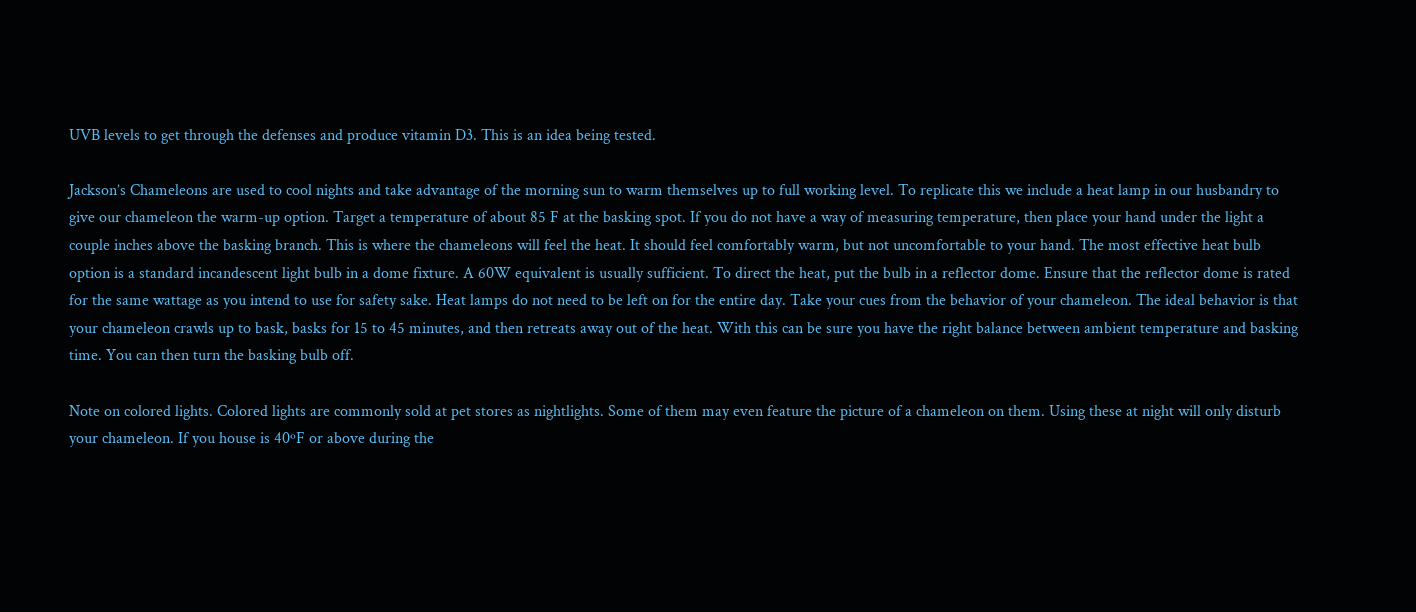UVB levels to get through the defenses and produce vitamin D3. This is an idea being tested.

Jackson’s Chameleons are used to cool nights and take advantage of the morning sun to warm themselves up to full working level. To replicate this we include a heat lamp in our husbandry to give our chameleon the warm-up option. Target a temperature of about 85 F at the basking spot. If you do not have a way of measuring temperature, then place your hand under the light a couple inches above the basking branch. This is where the chameleons will feel the heat. It should feel comfortably warm, but not uncomfortable to your hand. The most effective heat bulb option is a standard incandescent light bulb in a dome fixture. A 60W equivalent is usually sufficient. To direct the heat, put the bulb in a reflector dome. Ensure that the reflector dome is rated for the same wattage as you intend to use for safety sake. Heat lamps do not need to be left on for the entire day. Take your cues from the behavior of your chameleon. The ideal behavior is that your chameleon crawls up to bask, basks for 15 to 45 minutes, and then retreats away out of the heat. With this can be sure you have the right balance between ambient temperature and basking time. You can then turn the basking bulb off.

Note on colored lights. Colored lights are commonly sold at pet stores as nightlights. Some of them may even feature the picture of a chameleon on them. Using these at night will only disturb your chameleon. If you house is 40ºF or above during the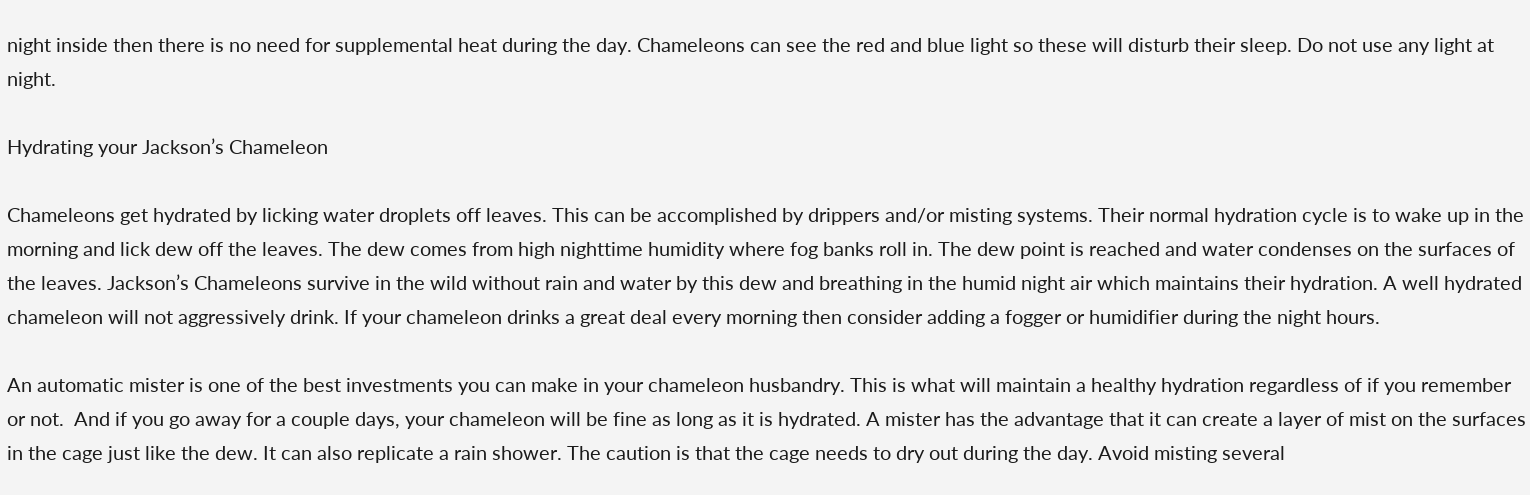night inside then there is no need for supplemental heat during the day. Chameleons can see the red and blue light so these will disturb their sleep. Do not use any light at night.

Hydrating your Jackson’s Chameleon

Chameleons get hydrated by licking water droplets off leaves. This can be accomplished by drippers and/or misting systems. Their normal hydration cycle is to wake up in the morning and lick dew off the leaves. The dew comes from high nighttime humidity where fog banks roll in. The dew point is reached and water condenses on the surfaces of the leaves. Jackson’s Chameleons survive in the wild without rain and water by this dew and breathing in the humid night air which maintains their hydration. A well hydrated chameleon will not aggressively drink. If your chameleon drinks a great deal every morning then consider adding a fogger or humidifier during the night hours.

An automatic mister is one of the best investments you can make in your chameleon husbandry. This is what will maintain a healthy hydration regardless of if you remember or not.  And if you go away for a couple days, your chameleon will be fine as long as it is hydrated. A mister has the advantage that it can create a layer of mist on the surfaces in the cage just like the dew. It can also replicate a rain shower. The caution is that the cage needs to dry out during the day. Avoid misting several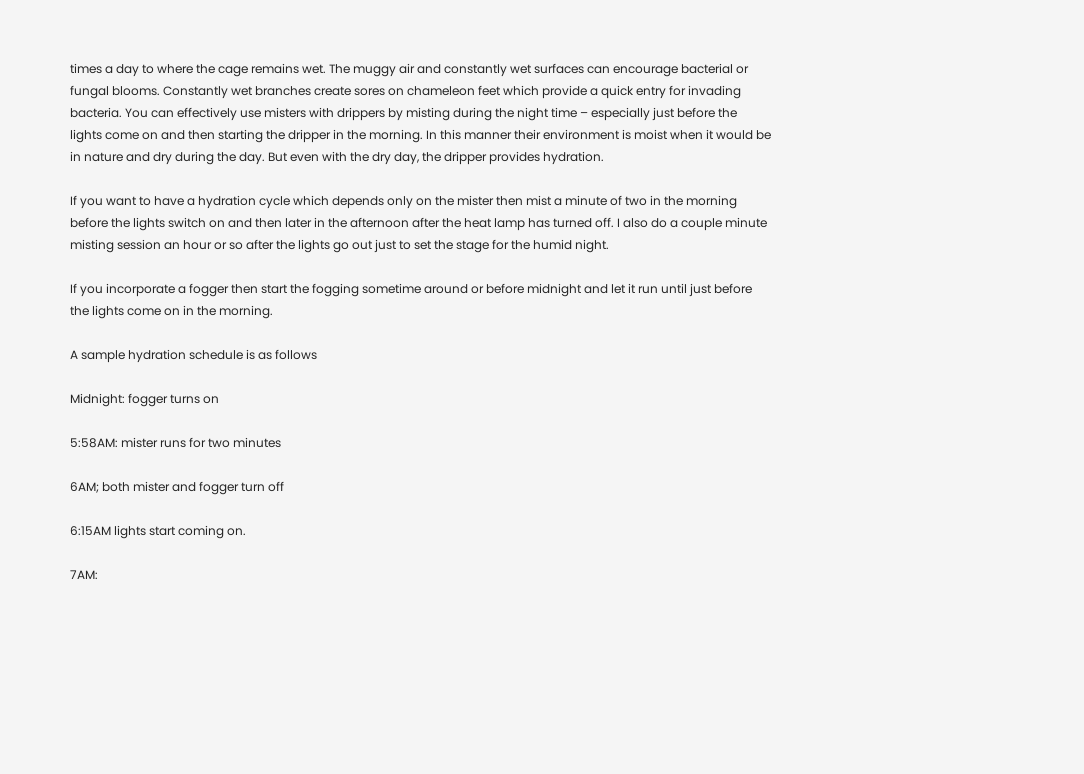times a day to where the cage remains wet. The muggy air and constantly wet surfaces can encourage bacterial or fungal blooms. Constantly wet branches create sores on chameleon feet which provide a quick entry for invading bacteria. You can effectively use misters with drippers by misting during the night time – especially just before the lights come on and then starting the dripper in the morning. In this manner their environment is moist when it would be in nature and dry during the day. But even with the dry day, the dripper provides hydration.

If you want to have a hydration cycle which depends only on the mister then mist a minute of two in the morning before the lights switch on and then later in the afternoon after the heat lamp has turned off. I also do a couple minute misting session an hour or so after the lights go out just to set the stage for the humid night.

If you incorporate a fogger then start the fogging sometime around or before midnight and let it run until just before the lights come on in the morning.

A sample hydration schedule is as follows

Midnight: fogger turns on

5:58AM: mister runs for two minutes

6AM; both mister and fogger turn off

6:15AM lights start coming on.

7AM: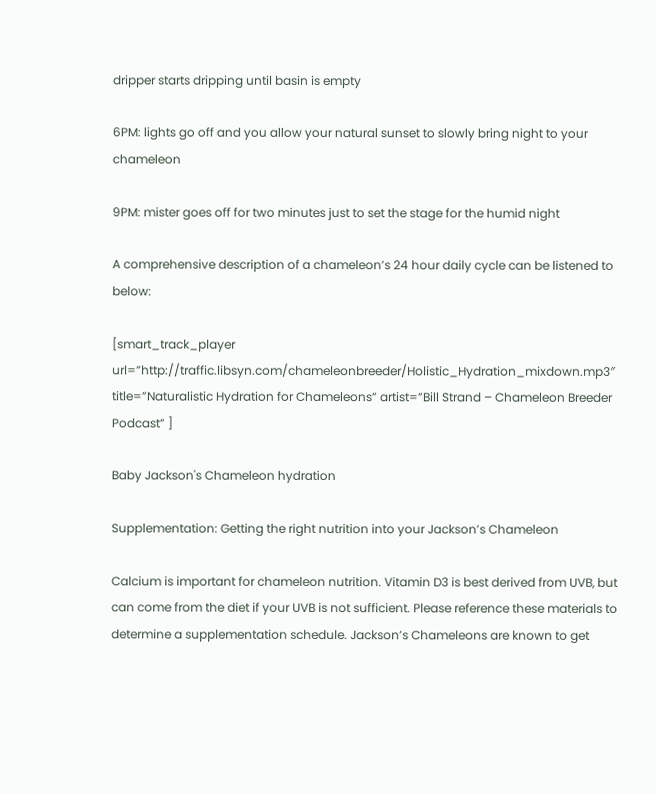dripper starts dripping until basin is empty

6PM: lights go off and you allow your natural sunset to slowly bring night to your chameleon

9PM: mister goes off for two minutes just to set the stage for the humid night

A comprehensive description of a chameleon’s 24 hour daily cycle can be listened to below:

[smart_track_player url=”http://traffic.libsyn.com/chameleonbreeder/Holistic_Hydration_mixdown.mp3″ title=”Naturalistic Hydration for Chameleons” artist=”Bill Strand – Chameleon Breeder Podcast” ]

Baby Jackson's Chameleon hydration

Supplementation: Getting the right nutrition into your Jackson’s Chameleon

Calcium is important for chameleon nutrition. Vitamin D3 is best derived from UVB, but can come from the diet if your UVB is not sufficient. Please reference these materials to determine a supplementation schedule. Jackson’s Chameleons are known to get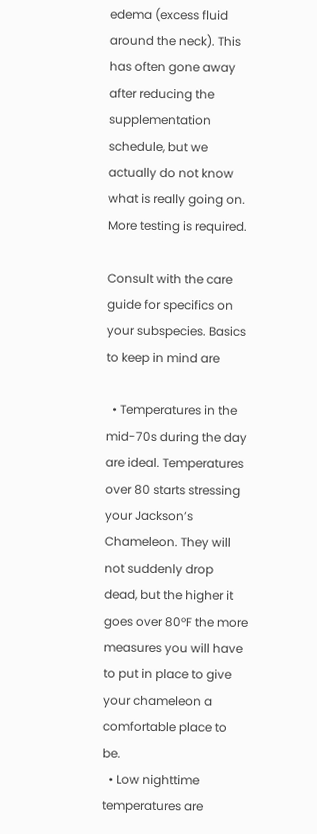edema (excess fluid around the neck). This has often gone away after reducing the supplementation schedule, but we actually do not know what is really going on. More testing is required.

Consult with the care guide for specifics on your subspecies. Basics to keep in mind are

  • Temperatures in the mid-70s during the day are ideal. Temperatures over 80 starts stressing your Jackson’s Chameleon. They will not suddenly drop dead, but the higher it goes over 80ºF the more measures you will have to put in place to give your chameleon a comfortable place to be.
  • Low nighttime temperatures are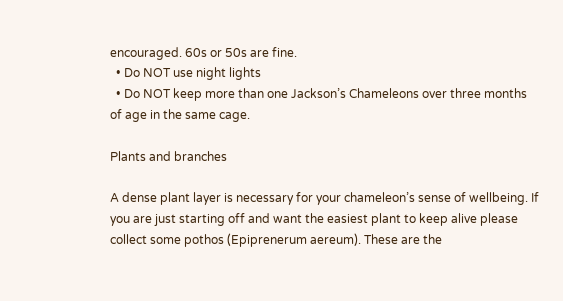encouraged. 60s or 50s are fine.
  • Do NOT use night lights
  • Do NOT keep more than one Jackson’s Chameleons over three months of age in the same cage.

Plants and branches

A dense plant layer is necessary for your chameleon’s sense of wellbeing. If you are just starting off and want the easiest plant to keep alive please collect some pothos (Epiprenerum aereum). These are the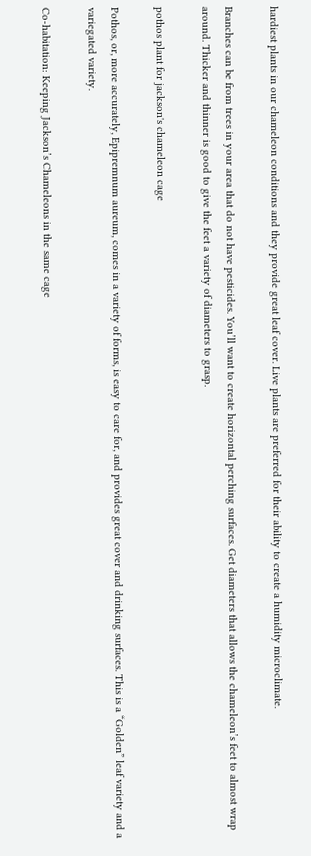hardiest plants in our chameleon conditions and they provide great leaf cover. Live plants are preferred for their ability to create a humidity microclimate.

Branches can be from trees in your area that do not have pesticides. You’ll want to create horizontal perching surfaces. Get diameters that allows the chameleon’s feet to almost wrap around. Thicker and thinner is good to give the feet a variety of diameters to grasp.

pothos plant for jackson's chameleon cage

Pothos, or, more accurately, Epipremnum aureum, comes in a variety of forms, is easy to care for, and provides great cover and drinking surfaces. This is a “Golden” leaf variety and a variegated variety.

Co-habitation: Keeping Jackson’s Chameleons in the same cage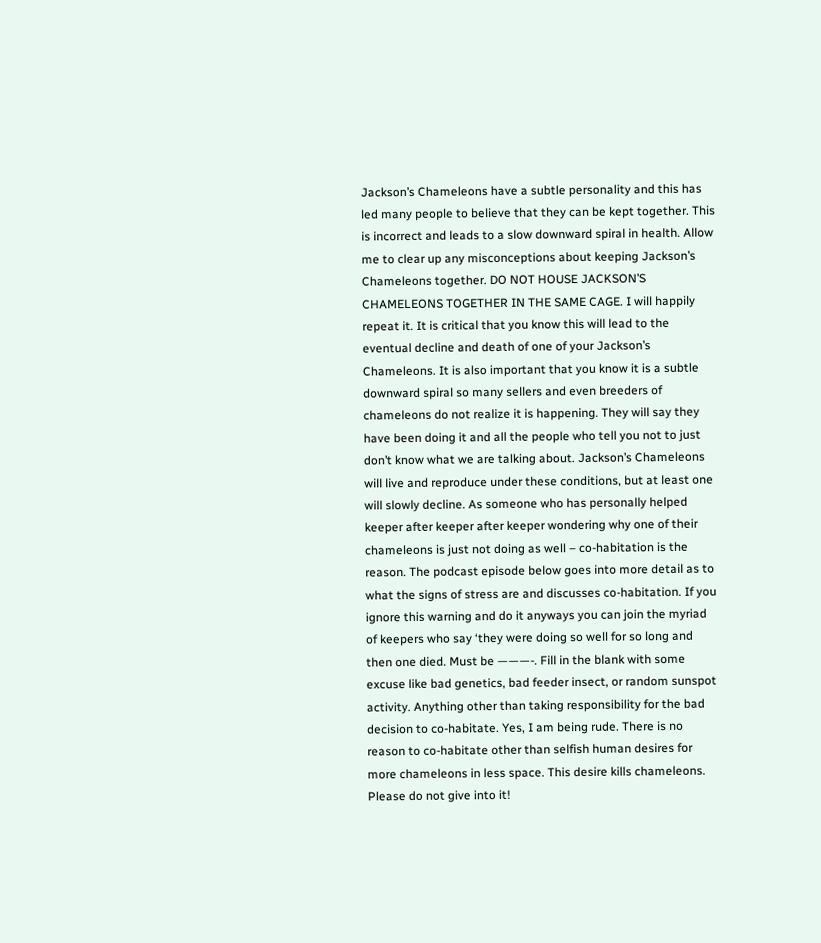Jackson’s Chameleons have a subtle personality and this has led many people to believe that they can be kept together. This is incorrect and leads to a slow downward spiral in health. Allow me to clear up any misconceptions about keeping Jackson’s Chameleons together. DO NOT HOUSE JACKSON’S CHAMELEONS TOGETHER IN THE SAME CAGE. I will happily repeat it. It is critical that you know this will lead to the eventual decline and death of one of your Jackson’s Chameleons. It is also important that you know it is a subtle downward spiral so many sellers and even breeders of chameleons do not realize it is happening. They will say they have been doing it and all the people who tell you not to just don’t know what we are talking about. Jackson’s Chameleons will live and reproduce under these conditions, but at least one will slowly decline. As someone who has personally helped keeper after keeper after keeper wondering why one of their chameleons is just not doing as well – co-habitation is the reason. The podcast episode below goes into more detail as to what the signs of stress are and discusses co-habitation. If you ignore this warning and do it anyways you can join the myriad of keepers who say ‘they were doing so well for so long and then one died. Must be ———-. Fill in the blank with some excuse like bad genetics, bad feeder insect, or random sunspot activity. Anything other than taking responsibility for the bad decision to co-habitate. Yes, I am being rude. There is no reason to co-habitate other than selfish human desires for more chameleons in less space. This desire kills chameleons. Please do not give into it!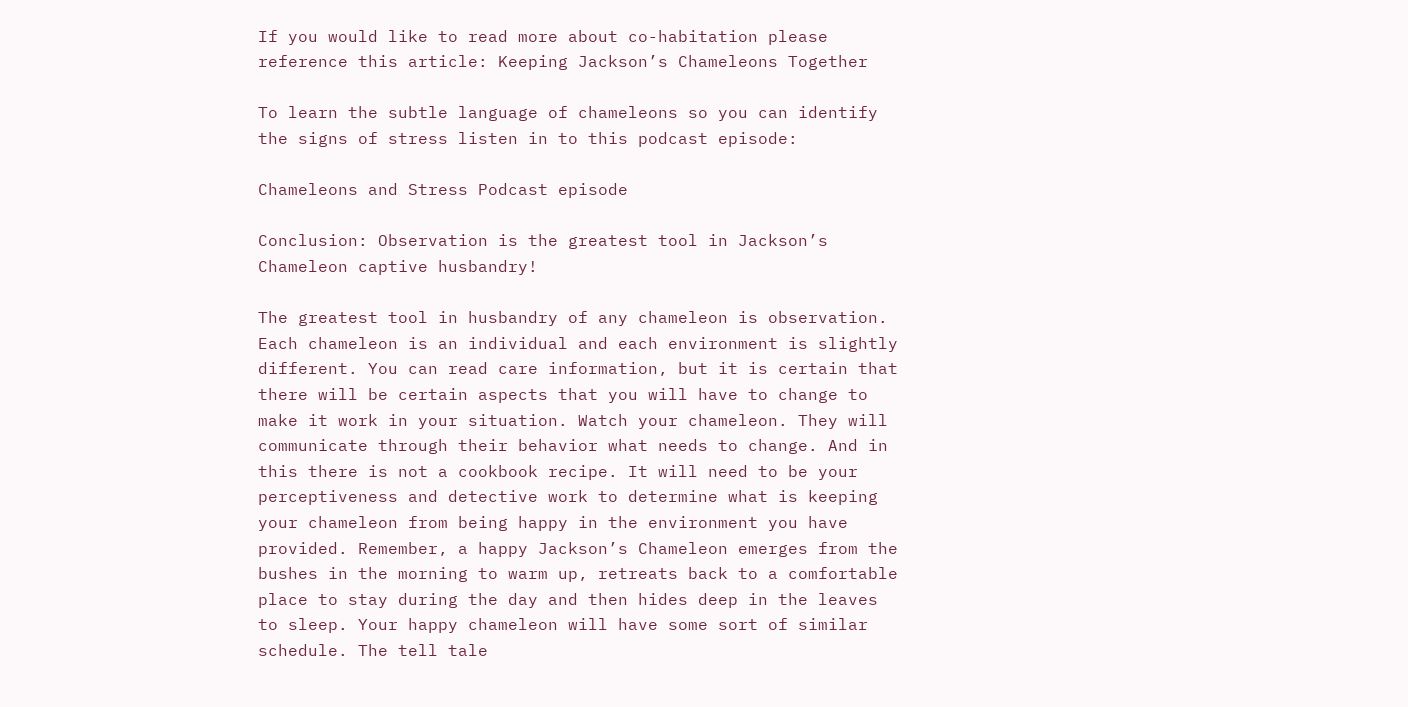If you would like to read more about co-habitation please reference this article: Keeping Jackson’s Chameleons Together

To learn the subtle language of chameleons so you can identify the signs of stress listen in to this podcast episode:

Chameleons and Stress Podcast episode

Conclusion: Observation is the greatest tool in Jackson’s Chameleon captive husbandry!

The greatest tool in husbandry of any chameleon is observation. Each chameleon is an individual and each environment is slightly different. You can read care information, but it is certain that there will be certain aspects that you will have to change to make it work in your situation. Watch your chameleon. They will communicate through their behavior what needs to change. And in this there is not a cookbook recipe. It will need to be your perceptiveness and detective work to determine what is keeping your chameleon from being happy in the environment you have provided. Remember, a happy Jackson’s Chameleon emerges from the bushes in the morning to warm up, retreats back to a comfortable place to stay during the day and then hides deep in the leaves to sleep. Your happy chameleon will have some sort of similar schedule. The tell tale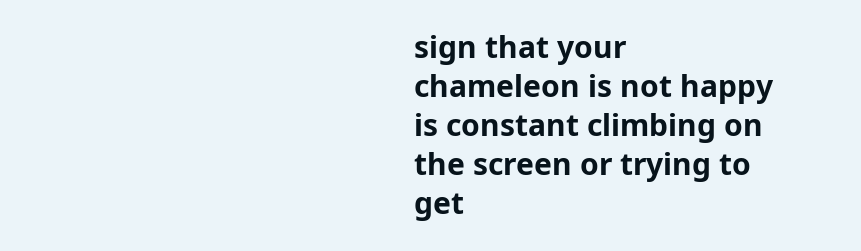sign that your chameleon is not happy is constant climbing on the screen or trying to get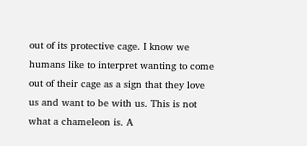out of its protective cage. I know we humans like to interpret wanting to come out of their cage as a sign that they love us and want to be with us. This is not what a chameleon is. A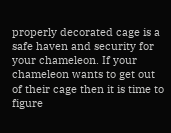properly decorated cage is a safe haven and security for your chameleon. If your chameleon wants to get out of their cage then it is time to figure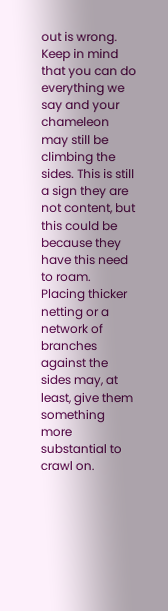out is wrong. Keep in mind that you can do everything we say and your chameleon may still be climbing the sides. This is still a sign they are not content, but this could be because they have this need to roam. Placing thicker netting or a network of branches against the sides may, at least, give them something more substantial to crawl on.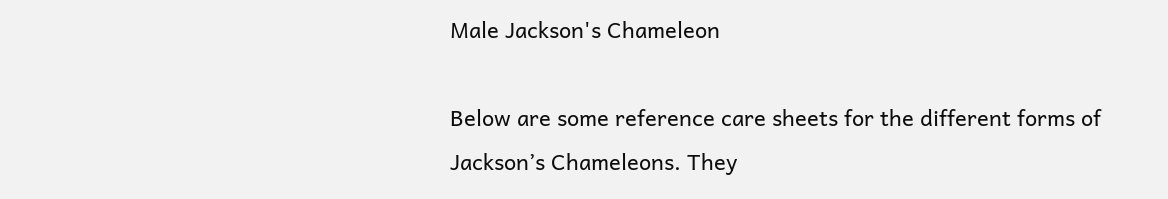Male Jackson's Chameleon

Below are some reference care sheets for the different forms of Jackson’s Chameleons. They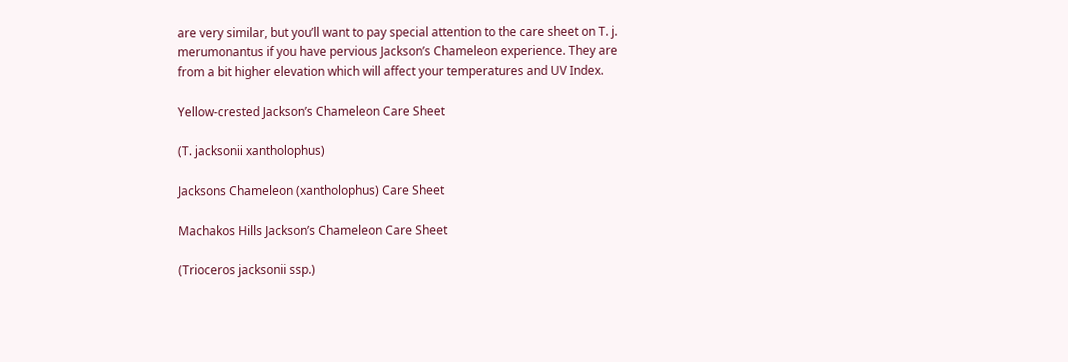are very similar, but you’ll want to pay special attention to the care sheet on T. j. merumonantus if you have pervious Jackson’s Chameleon experience. They are from a bit higher elevation which will affect your temperatures and UV Index.

Yellow-crested Jackson’s Chameleon Care Sheet

(T. jacksonii xantholophus)

Jacksons Chameleon (xantholophus) Care Sheet

Machakos Hills Jackson’s Chameleon Care Sheet

(Trioceros jacksonii ssp.)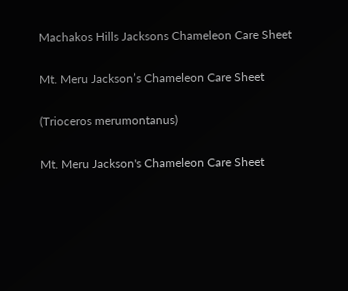Machakos Hills Jacksons Chameleon Care Sheet

Mt. Meru Jackson’s Chameleon Care Sheet

(Trioceros merumontanus)

Mt. Meru Jackson's Chameleon Care Sheet